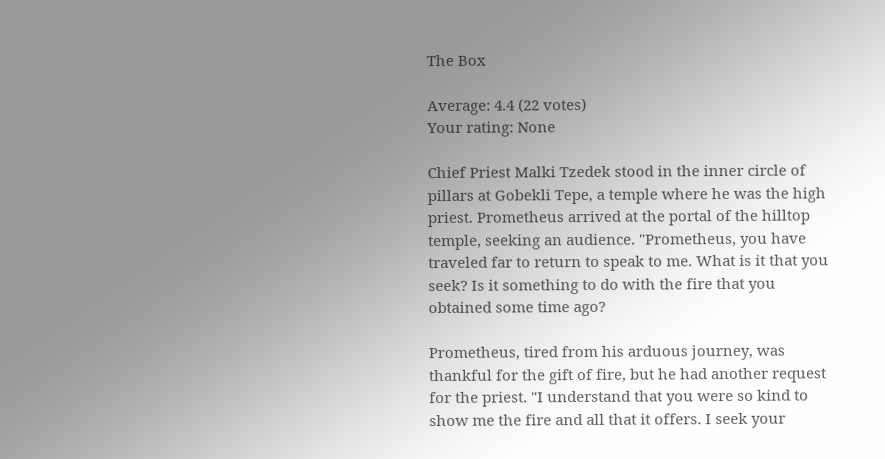The Box

Average: 4.4 (22 votes)
Your rating: None

Chief Priest Malki Tzedek stood in the inner circle of pillars at Gobekli Tepe, a temple where he was the high priest. Prometheus arrived at the portal of the hilltop temple, seeking an audience. "Prometheus, you have traveled far to return to speak to me. What is it that you seek? Is it something to do with the fire that you obtained some time ago?

Prometheus, tired from his arduous journey, was thankful for the gift of fire, but he had another request for the priest. "I understand that you were so kind to show me the fire and all that it offers. I seek your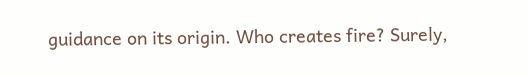guidance on its origin. Who creates fire? Surely,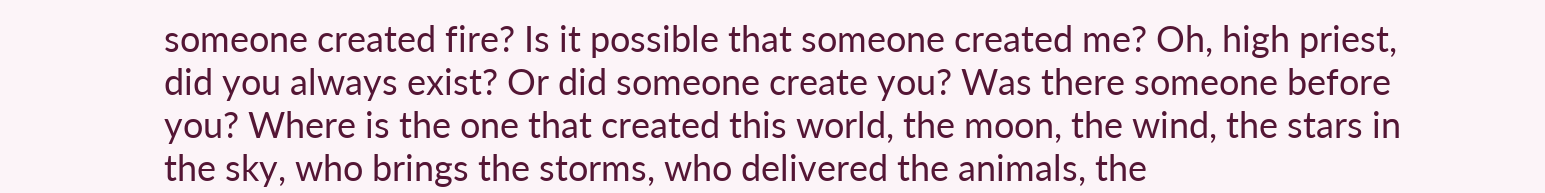someone created fire? Is it possible that someone created me? Oh, high priest, did you always exist? Or did someone create you? Was there someone before you? Where is the one that created this world, the moon, the wind, the stars in the sky, who brings the storms, who delivered the animals, the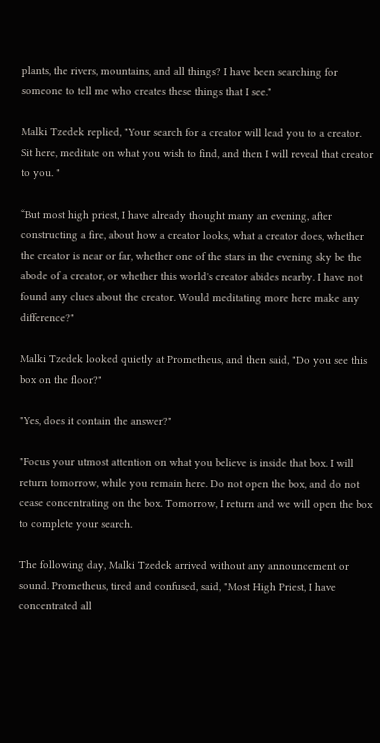plants, the rivers, mountains, and all things? I have been searching for someone to tell me who creates these things that I see."

Malki Tzedek replied, "Your search for a creator will lead you to a creator. Sit here, meditate on what you wish to find, and then I will reveal that creator to you. "

“But most high priest, I have already thought many an evening, after constructing a fire, about how a creator looks, what a creator does, whether the creator is near or far, whether one of the stars in the evening sky be the abode of a creator, or whether this world's creator abides nearby. I have not found any clues about the creator. Would meditating more here make any difference?"

Malki Tzedek looked quietly at Prometheus, and then said, "Do you see this box on the floor?"

"Yes, does it contain the answer?"

"Focus your utmost attention on what you believe is inside that box. I will return tomorrow, while you remain here. Do not open the box, and do not cease concentrating on the box. Tomorrow, I return and we will open the box to complete your search.

The following day, Malki Tzedek arrived without any announcement or sound. Prometheus, tired and confused, said, "Most High Priest, I have concentrated all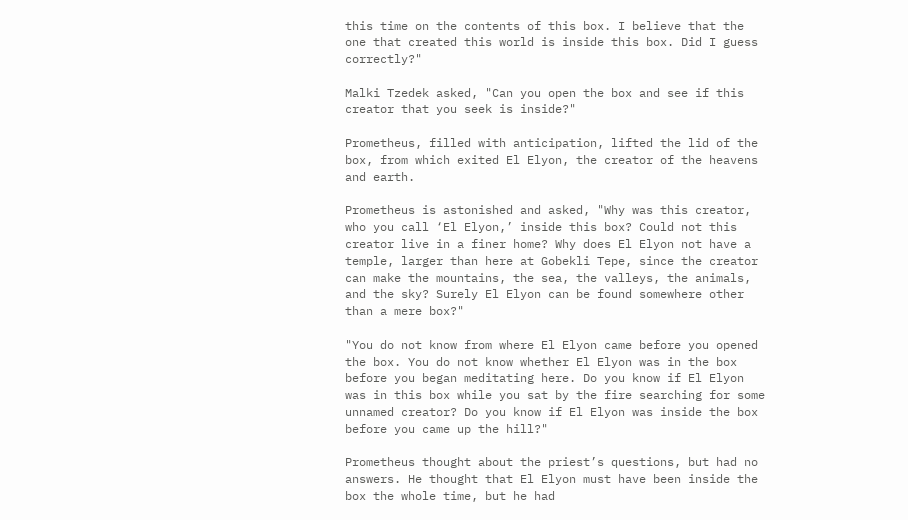this time on the contents of this box. I believe that the one that created this world is inside this box. Did I guess correctly?"

Malki Tzedek asked, "Can you open the box and see if this creator that you seek is inside?"

Prometheus, filled with anticipation, lifted the lid of the box, from which exited El Elyon, the creator of the heavens and earth.

Prometheus is astonished and asked, "Why was this creator, who you call ‘El Elyon,’ inside this box? Could not this creator live in a finer home? Why does El Elyon not have a temple, larger than here at Gobekli Tepe, since the creator can make the mountains, the sea, the valleys, the animals, and the sky? Surely El Elyon can be found somewhere other than a mere box?"

"You do not know from where El Elyon came before you opened the box. You do not know whether El Elyon was in the box before you began meditating here. Do you know if El Elyon was in this box while you sat by the fire searching for some unnamed creator? Do you know if El Elyon was inside the box before you came up the hill?"

Prometheus thought about the priest’s questions, but had no answers. He thought that El Elyon must have been inside the box the whole time, but he had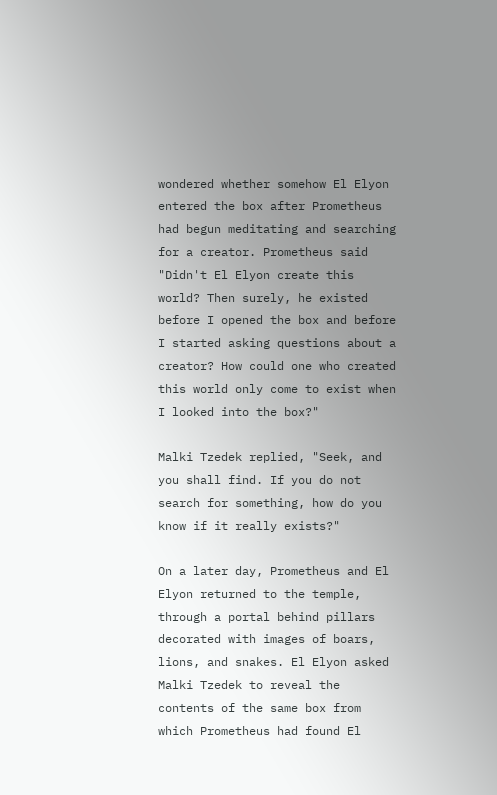wondered whether somehow El Elyon entered the box after Prometheus had begun meditating and searching for a creator. Prometheus said "Didn't El Elyon create this world? Then surely, he existed before I opened the box and before I started asking questions about a creator? How could one who created this world only come to exist when I looked into the box?"

Malki Tzedek replied, "Seek, and you shall find. If you do not search for something, how do you know if it really exists?"

On a later day, Prometheus and El Elyon returned to the temple, through a portal behind pillars decorated with images of boars, lions, and snakes. El Elyon asked Malki Tzedek to reveal the contents of the same box from which Prometheus had found El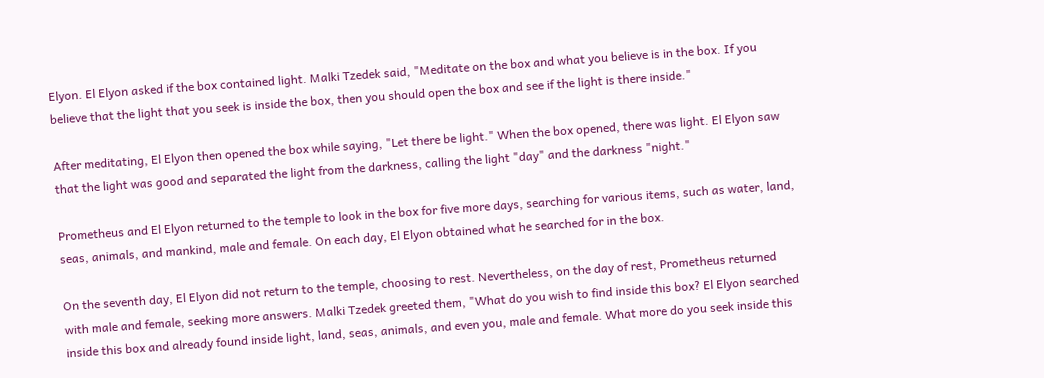Elyon. El Elyon asked if the box contained light. Malki Tzedek said, "Meditate on the box and what you believe is in the box. If you believe that the light that you seek is inside the box, then you should open the box and see if the light is there inside."

After meditating, El Elyon then opened the box while saying, "Let there be light." When the box opened, there was light. El Elyon saw that the light was good and separated the light from the darkness, calling the light "day" and the darkness "night."

Prometheus and El Elyon returned to the temple to look in the box for five more days, searching for various items, such as water, land, seas, animals, and mankind, male and female. On each day, El Elyon obtained what he searched for in the box.

On the seventh day, El Elyon did not return to the temple, choosing to rest. Nevertheless, on the day of rest, Prometheus returned with male and female, seeking more answers. Malki Tzedek greeted them, "What do you wish to find inside this box? El Elyon searched inside this box and already found inside light, land, seas, animals, and even you, male and female. What more do you seek inside this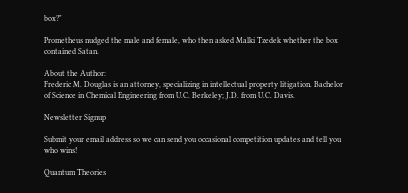box?"

Prometheus nudged the male and female, who then asked Malki Tzedek whether the box contained Satan.

About the Author:
Frederic M. Douglas is an attorney, specializing in intellectual property litigation. Bachelor of Science in Chemical Engineering from U.C. Berkeley; J.D. from U.C. Davis.

Newsletter Signup

Submit your email address so we can send you occasional competition updates and tell you who wins!

Quantum Theories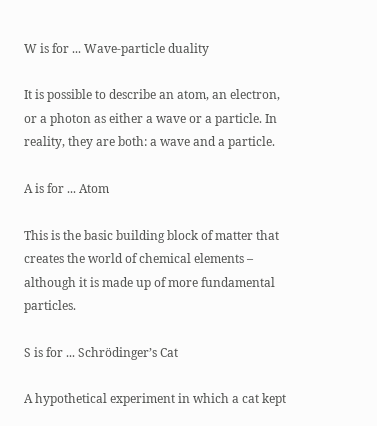W is for ... Wave-particle duality

It is possible to describe an atom, an electron, or a photon as either a wave or a particle. In reality, they are both: a wave and a particle.

A is for ... Atom

This is the basic building block of matter that creates the world of chemical elements – although it is made up of more fundamental particles.

S is for ... Schrödinger’s Cat

A hypothetical experiment in which a cat kept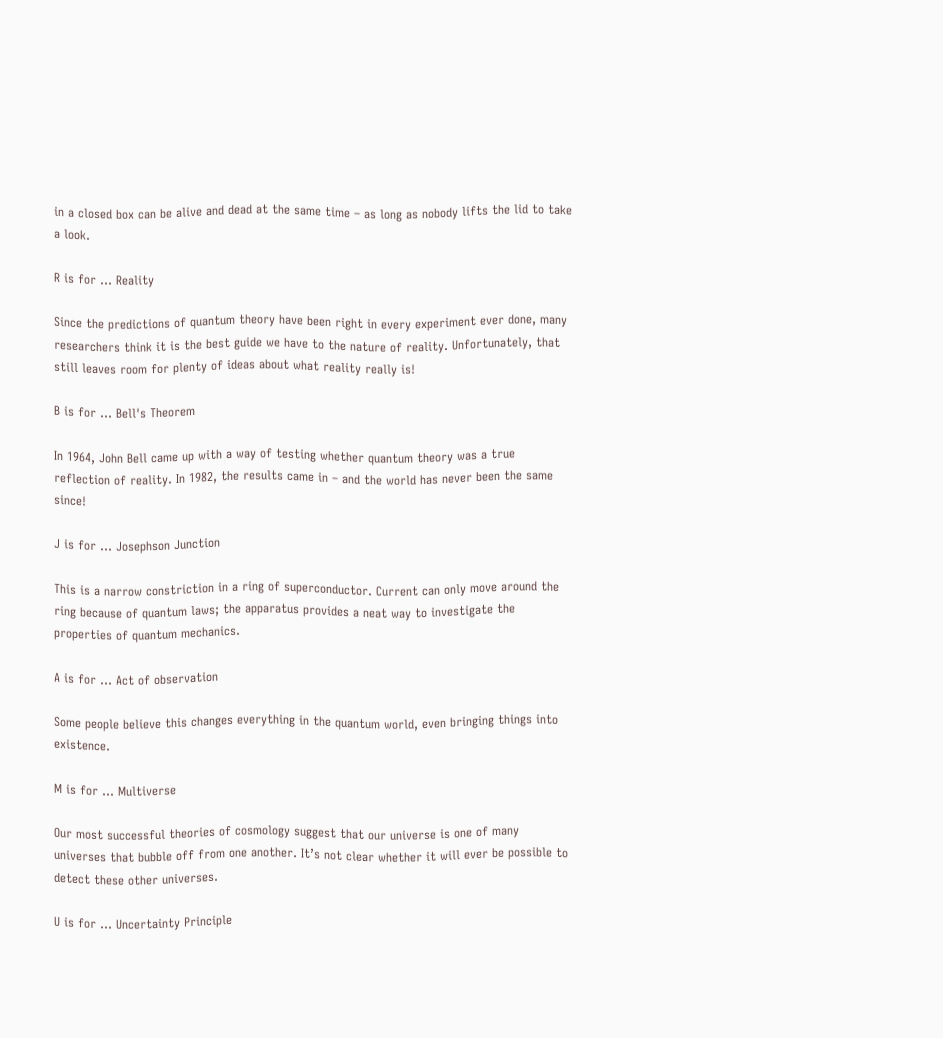in a closed box can be alive and dead at the same time – as long as nobody lifts the lid to take a look.

R is for ... Reality

Since the predictions of quantum theory have been right in every experiment ever done, many researchers think it is the best guide we have to the nature of reality. Unfortunately, that still leaves room for plenty of ideas about what reality really is!

B is for ... Bell's Theorem

In 1964, John Bell came up with a way of testing whether quantum theory was a true reflection of reality. In 1982, the results came in – and the world has never been the same since!

J is for ... Josephson Junction

This is a narrow constriction in a ring of superconductor. Current can only move around the ring because of quantum laws; the apparatus provides a neat way to investigate the properties of quantum mechanics.

A is for ... Act of observation

Some people believe this changes everything in the quantum world, even bringing things into existence.

M is for ... Multiverse

Our most successful theories of cosmology suggest that our universe is one of many universes that bubble off from one another. It’s not clear whether it will ever be possible to detect these other universes.

U is for ... Uncertainty Principle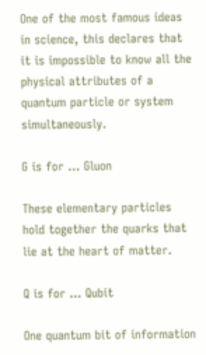One of the most famous ideas in science, this declares that it is impossible to know all the physical attributes of a quantum particle or system simultaneously.

G is for ... Gluon

These elementary particles hold together the quarks that lie at the heart of matter.

Q is for ... Qubit

One quantum bit of information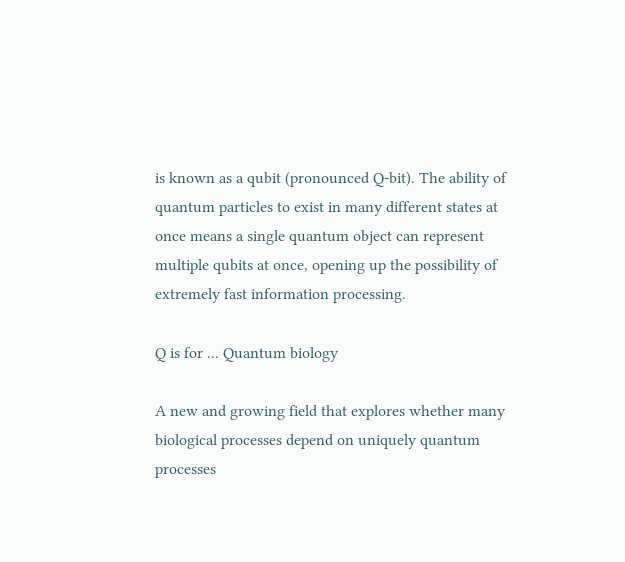is known as a qubit (pronounced Q-bit). The ability of quantum particles to exist in many different states at once means a single quantum object can represent multiple qubits at once, opening up the possibility of extremely fast information processing.

Q is for ... Quantum biology

A new and growing field that explores whether many biological processes depend on uniquely quantum processes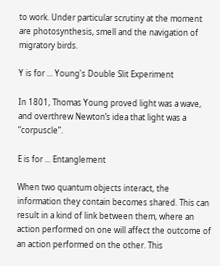to work. Under particular scrutiny at the moment are photosynthesis, smell and the navigation of migratory birds.

Y is for ... Young's Double Slit Experiment

In 1801, Thomas Young proved light was a wave, and overthrew Newton’s idea that light was a “corpuscle”.

E is for ... Entanglement

When two quantum objects interact, the information they contain becomes shared. This can result in a kind of link between them, where an action performed on one will affect the outcome of an action performed on the other. This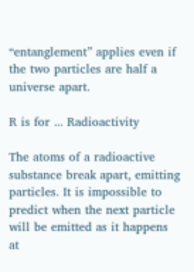“entanglement” applies even if the two particles are half a universe apart.

R is for ... Radioactivity

The atoms of a radioactive substance break apart, emitting particles. It is impossible to predict when the next particle will be emitted as it happens at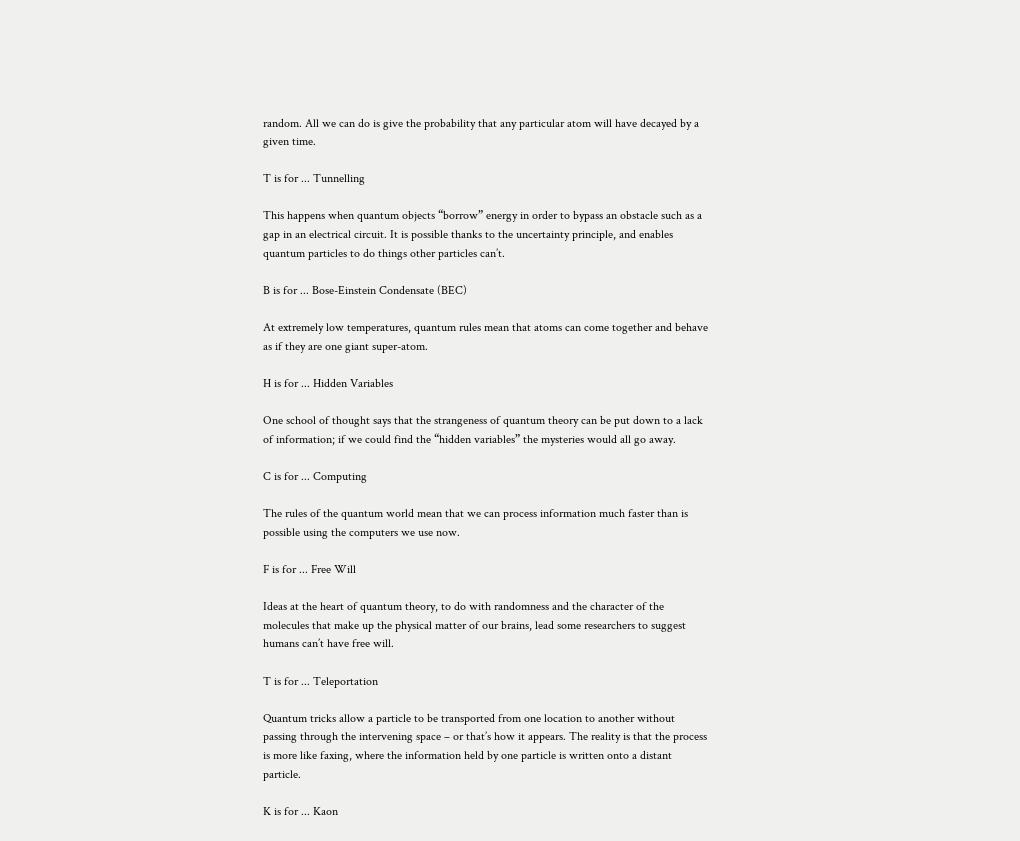random. All we can do is give the probability that any particular atom will have decayed by a given time.

T is for ... Tunnelling

This happens when quantum objects “borrow” energy in order to bypass an obstacle such as a gap in an electrical circuit. It is possible thanks to the uncertainty principle, and enables quantum particles to do things other particles can’t.

B is for ... Bose-Einstein Condensate (BEC)

At extremely low temperatures, quantum rules mean that atoms can come together and behave as if they are one giant super-atom.

H is for ... Hidden Variables

One school of thought says that the strangeness of quantum theory can be put down to a lack of information; if we could find the “hidden variables” the mysteries would all go away.

C is for ... Computing

The rules of the quantum world mean that we can process information much faster than is possible using the computers we use now.

F is for ... Free Will

Ideas at the heart of quantum theory, to do with randomness and the character of the molecules that make up the physical matter of our brains, lead some researchers to suggest humans can’t have free will.

T is for ... Teleportation

Quantum tricks allow a particle to be transported from one location to another without passing through the intervening space – or that’s how it appears. The reality is that the process is more like faxing, where the information held by one particle is written onto a distant particle.

K is for ... Kaon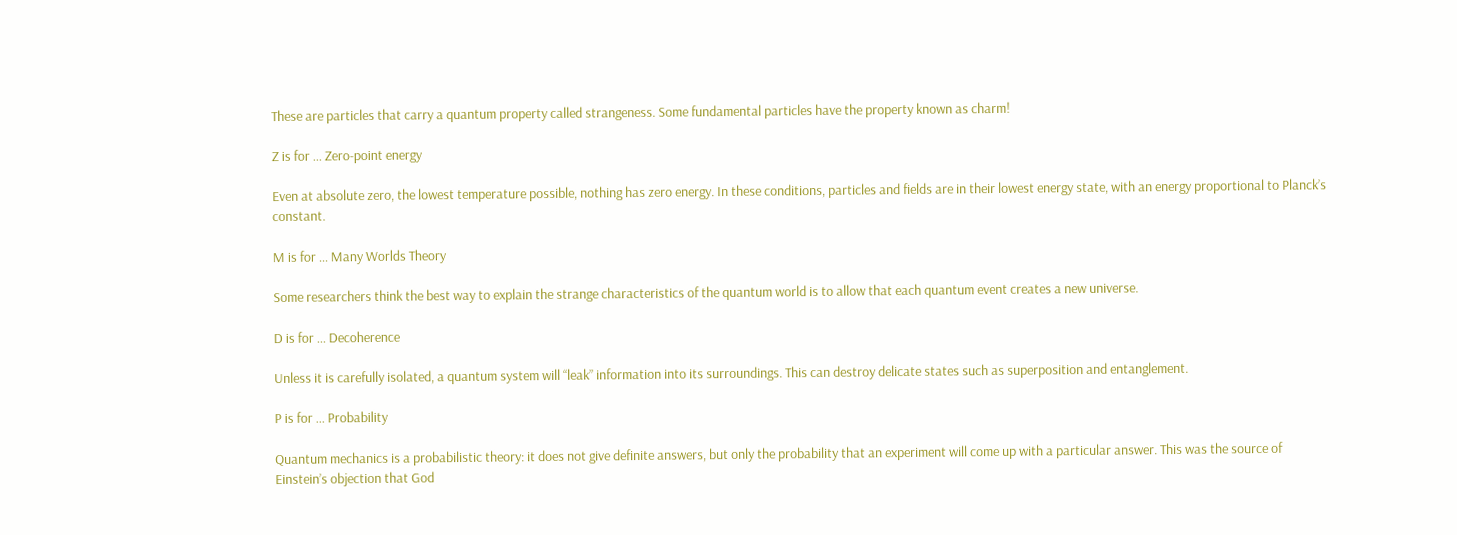These are particles that carry a quantum property called strangeness. Some fundamental particles have the property known as charm!

Z is for ... Zero-point energy

Even at absolute zero, the lowest temperature possible, nothing has zero energy. In these conditions, particles and fields are in their lowest energy state, with an energy proportional to Planck’s constant.

M is for ... Many Worlds Theory

Some researchers think the best way to explain the strange characteristics of the quantum world is to allow that each quantum event creates a new universe.

D is for ... Decoherence

Unless it is carefully isolated, a quantum system will “leak” information into its surroundings. This can destroy delicate states such as superposition and entanglement.

P is for ... Probability

Quantum mechanics is a probabilistic theory: it does not give definite answers, but only the probability that an experiment will come up with a particular answer. This was the source of Einstein’s objection that God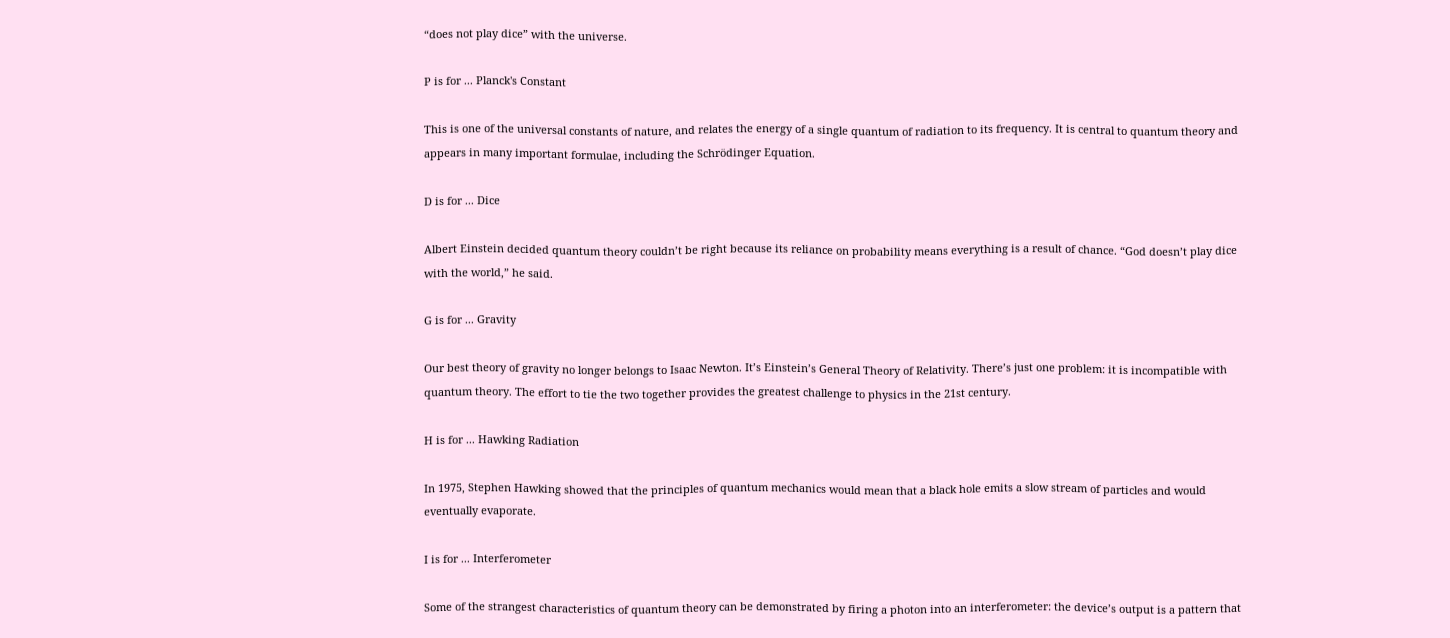“does not play dice” with the universe.

P is for ... Planck's Constant

This is one of the universal constants of nature, and relates the energy of a single quantum of radiation to its frequency. It is central to quantum theory and appears in many important formulae, including the Schrödinger Equation.

D is for ... Dice

Albert Einstein decided quantum theory couldn’t be right because its reliance on probability means everything is a result of chance. “God doesn’t play dice with the world,” he said.

G is for ... Gravity

Our best theory of gravity no longer belongs to Isaac Newton. It’s Einstein’s General Theory of Relativity. There’s just one problem: it is incompatible with quantum theory. The effort to tie the two together provides the greatest challenge to physics in the 21st century.

H is for ... Hawking Radiation

In 1975, Stephen Hawking showed that the principles of quantum mechanics would mean that a black hole emits a slow stream of particles and would eventually evaporate.

I is for ... Interferometer

Some of the strangest characteristics of quantum theory can be demonstrated by firing a photon into an interferometer: the device’s output is a pattern that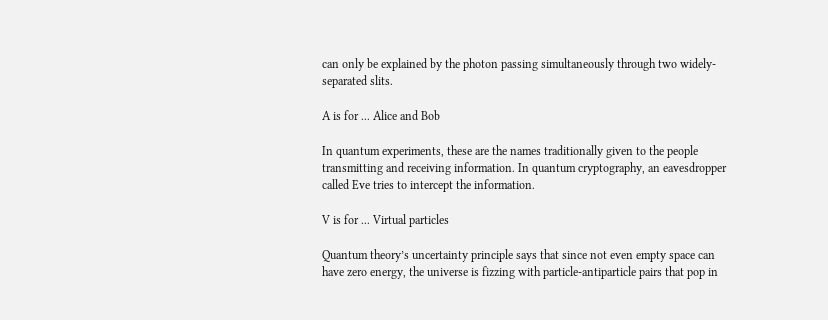can only be explained by the photon passing simultaneously through two widely-separated slits.

A is for ... Alice and Bob

In quantum experiments, these are the names traditionally given to the people transmitting and receiving information. In quantum cryptography, an eavesdropper called Eve tries to intercept the information.

V is for ... Virtual particles

Quantum theory’s uncertainty principle says that since not even empty space can have zero energy, the universe is fizzing with particle-antiparticle pairs that pop in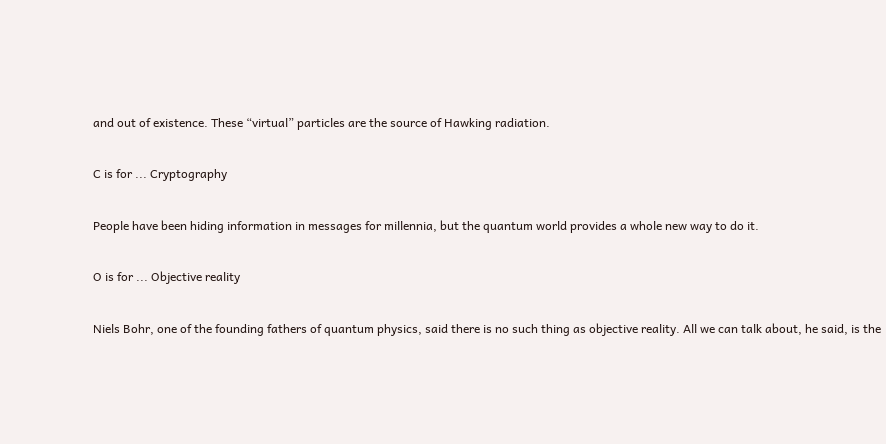and out of existence. These “virtual” particles are the source of Hawking radiation.

C is for ... Cryptography

People have been hiding information in messages for millennia, but the quantum world provides a whole new way to do it.

O is for ... Objective reality

Niels Bohr, one of the founding fathers of quantum physics, said there is no such thing as objective reality. All we can talk about, he said, is the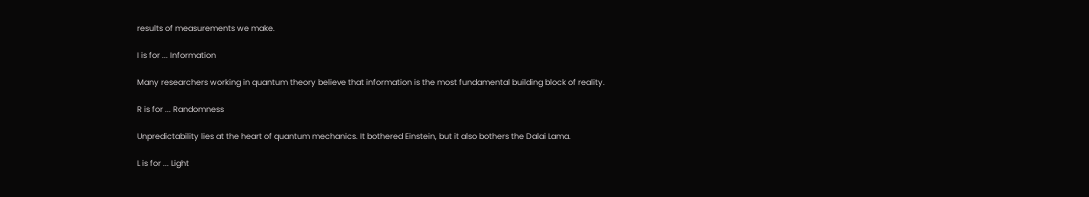results of measurements we make.

I is for ... Information

Many researchers working in quantum theory believe that information is the most fundamental building block of reality.

R is for ... Randomness

Unpredictability lies at the heart of quantum mechanics. It bothered Einstein, but it also bothers the Dalai Lama.

L is for ... Light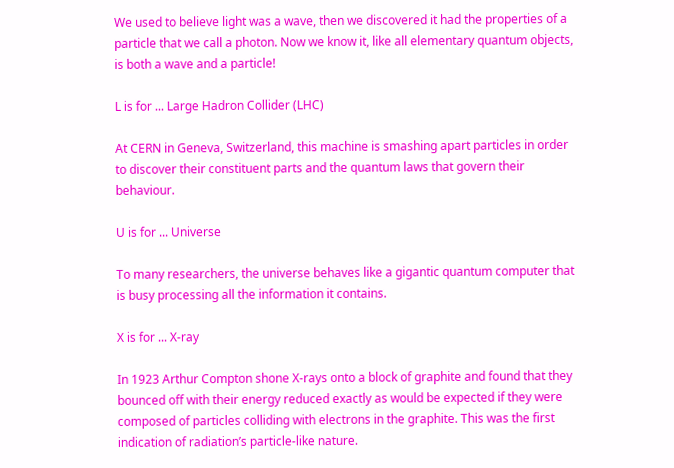We used to believe light was a wave, then we discovered it had the properties of a particle that we call a photon. Now we know it, like all elementary quantum objects, is both a wave and a particle!

L is for ... Large Hadron Collider (LHC)

At CERN in Geneva, Switzerland, this machine is smashing apart particles in order to discover their constituent parts and the quantum laws that govern their behaviour.

U is for ... Universe

To many researchers, the universe behaves like a gigantic quantum computer that is busy processing all the information it contains.

X is for ... X-ray

In 1923 Arthur Compton shone X-rays onto a block of graphite and found that they bounced off with their energy reduced exactly as would be expected if they were composed of particles colliding with electrons in the graphite. This was the first indication of radiation’s particle-like nature.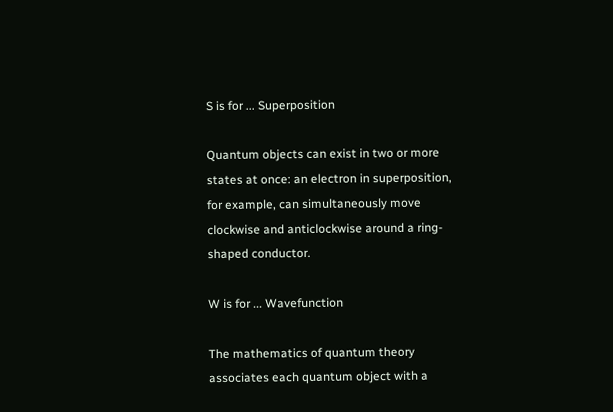S is for ... Superposition

Quantum objects can exist in two or more states at once: an electron in superposition, for example, can simultaneously move clockwise and anticlockwise around a ring-shaped conductor.

W is for ... Wavefunction

The mathematics of quantum theory associates each quantum object with a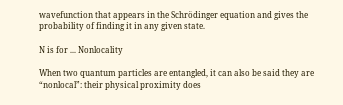wavefunction that appears in the Schrödinger equation and gives the probability of finding it in any given state.

N is for ... Nonlocality

When two quantum particles are entangled, it can also be said they are “nonlocal”: their physical proximity does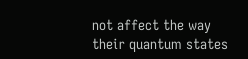not affect the way their quantum states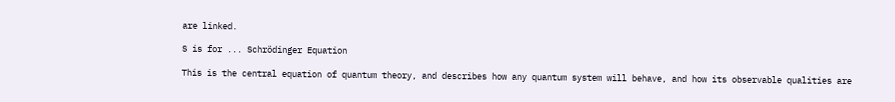are linked.

S is for ... Schrödinger Equation

This is the central equation of quantum theory, and describes how any quantum system will behave, and how its observable qualities are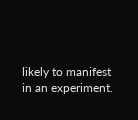likely to manifest in an experiment.